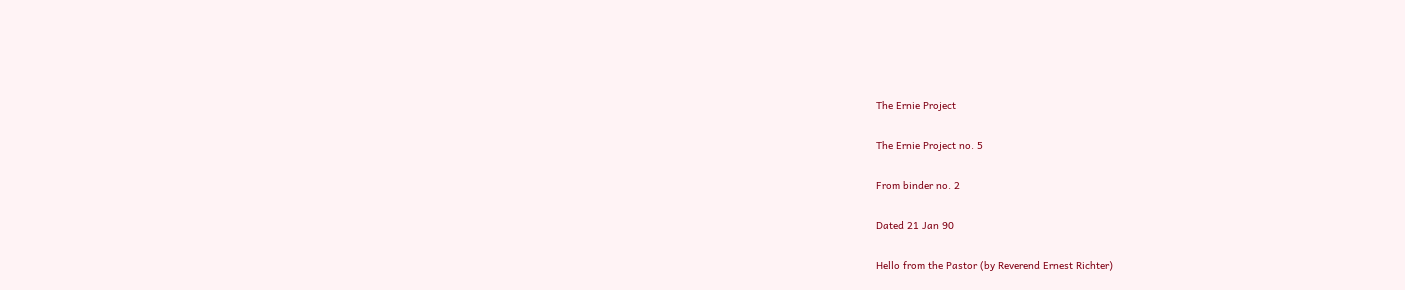The Ernie Project

The Ernie Project no. 5

From binder no. 2

Dated 21 Jan 90

Hello from the Pastor (by Reverend Ernest Richter)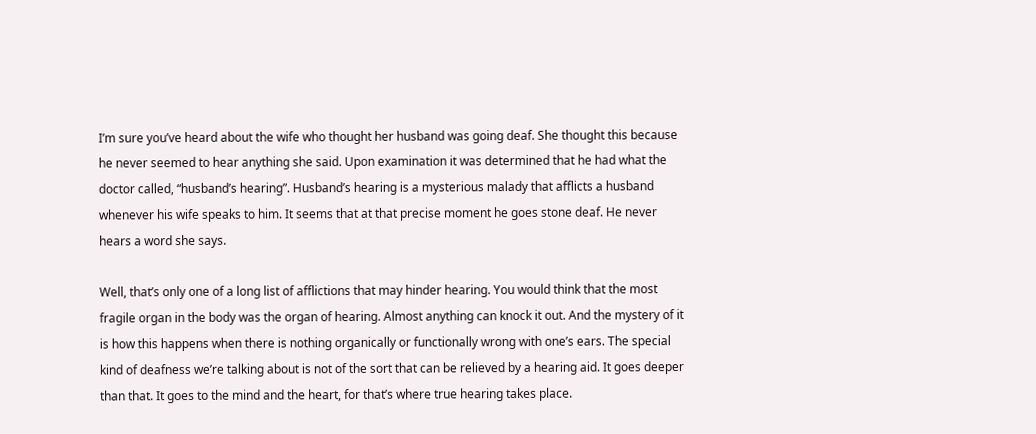I’m sure you’ve heard about the wife who thought her husband was going deaf. She thought this because he never seemed to hear anything she said. Upon examination it was determined that he had what the doctor called, “husband’s hearing”. Husband’s hearing is a mysterious malady that afflicts a husband whenever his wife speaks to him. It seems that at that precise moment he goes stone deaf. He never hears a word she says.

Well, that’s only one of a long list of afflictions that may hinder hearing. You would think that the most fragile organ in the body was the organ of hearing. Almost anything can knock it out. And the mystery of it is how this happens when there is nothing organically or functionally wrong with one’s ears. The special kind of deafness we’re talking about is not of the sort that can be relieved by a hearing aid. It goes deeper than that. It goes to the mind and the heart, for that’s where true hearing takes place.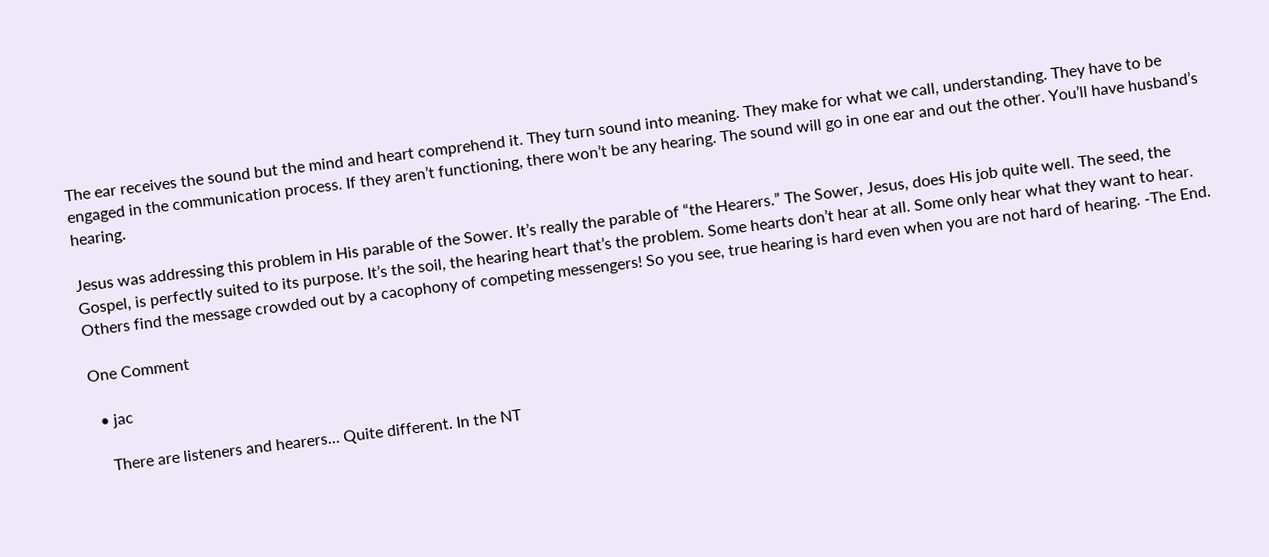The ear receives the sound but the mind and heart comprehend it. They turn sound into meaning. They make for what we call, understanding. They have to be engaged in the communication process. If they aren’t functioning, there won’t be any hearing. The sound will go in one ear and out the other. You’ll have husband’s hearing.

Jesus was addressing this problem in His parable of the Sower. It’s really the parable of “the Hearers.” The Sower, Jesus, does His job quite well. The seed, the Gospel, is perfectly suited to its purpose. It’s the soil, the hearing heart that’s the problem. Some hearts don’t hear at all. Some only hear what they want to hear. Others find the message crowded out by a cacophony of competing messengers! So you see, true hearing is hard even when you are not hard of hearing. -The End.

One Comment

  • jac

    There are listeners and hearers… Quite different. In the NT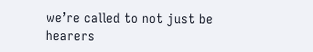we’re called to not just be hearers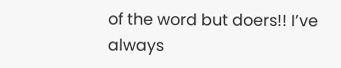of the word but doers!! I’ve always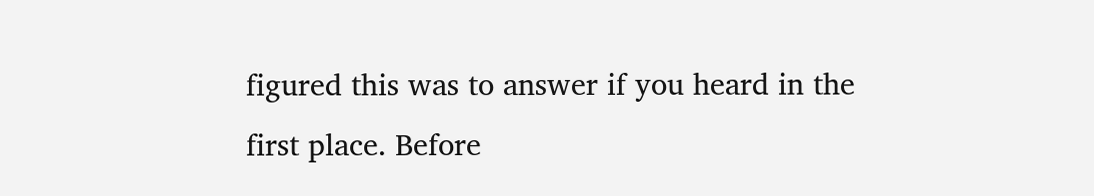figured this was to answer if you heard in the first place. Before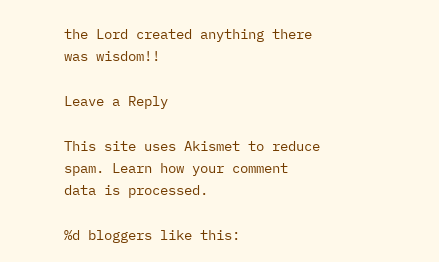the Lord created anything there was wisdom!!

Leave a Reply

This site uses Akismet to reduce spam. Learn how your comment data is processed.

%d bloggers like this: